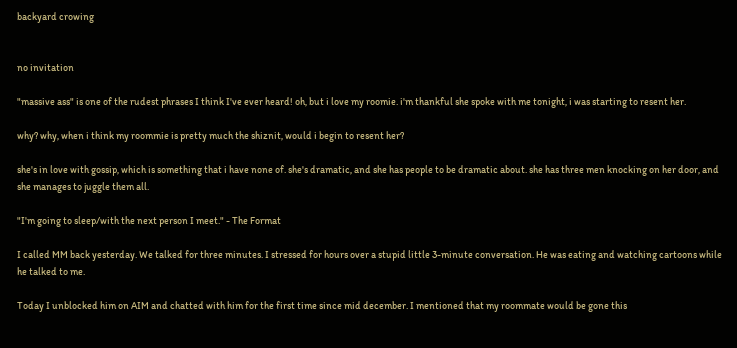backyard crowing


no invitation

"massive ass" is one of the rudest phrases I think I've ever heard! oh, but i love my roomie. i'm thankful she spoke with me tonight, i was starting to resent her.

why? why, when i think my roommie is pretty much the shiznit, would i begin to resent her?

she's in love with gossip, which is something that i have none of. she's dramatic, and she has people to be dramatic about. she has three men knocking on her door, and she manages to juggle them all.

"I'm going to sleep/with the next person I meet." - The Format

I called MM back yesterday. We talked for three minutes. I stressed for hours over a stupid little 3-minute conversation. He was eating and watching cartoons while he talked to me.

Today I unblocked him on AIM and chatted with him for the first time since mid december. I mentioned that my roommate would be gone this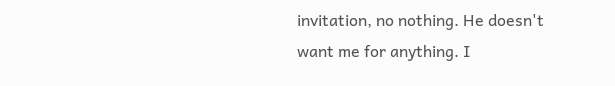invitation, no nothing. He doesn't want me for anything. I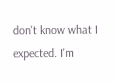don't know what I expected. I'm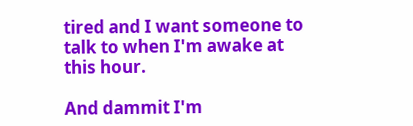tired and I want someone to talk to when I'm awake at this hour.

And dammit I'm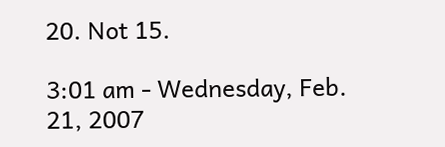20. Not 15.

3:01 am - Wednesday, Feb. 21, 2007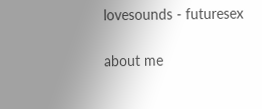lovesounds - futuresex


about me